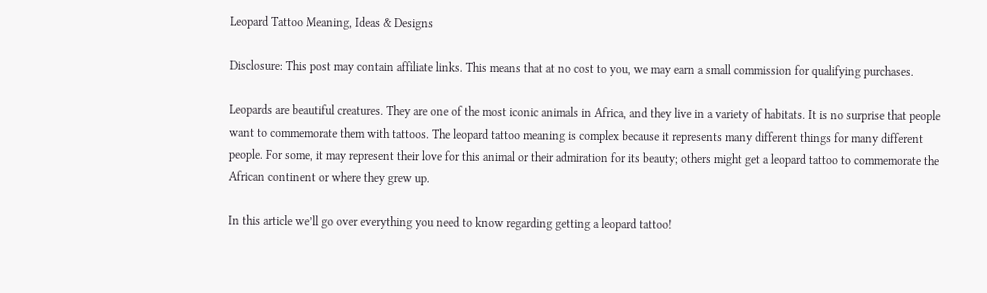Leopard Tattoo Meaning, Ideas & Designs

Disclosure: This post may contain affiliate links. This means that at no cost to you, we may earn a small commission for qualifying purchases.

Leopards are beautiful creatures. They are one of the most iconic animals in Africa, and they live in a variety of habitats. It is no surprise that people want to commemorate them with tattoos. The leopard tattoo meaning is complex because it represents many different things for many different people. For some, it may represent their love for this animal or their admiration for its beauty; others might get a leopard tattoo to commemorate the African continent or where they grew up.

In this article we’ll go over everything you need to know regarding getting a leopard tattoo!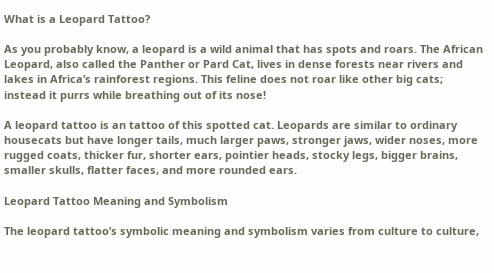What is a Leopard Tattoo?

As you probably know, a leopard is a wild animal that has spots and roars. The African Leopard, also called the Panther or Pard Cat, lives in dense forests near rivers and lakes in Africa’s rainforest regions. This feline does not roar like other big cats; instead it purrs while breathing out of its nose!

A leopard tattoo is an tattoo of this spotted cat. Leopards are similar to ordinary housecats but have longer tails, much larger paws, stronger jaws, wider noses, more rugged coats, thicker fur, shorter ears, pointier heads, stocky legs, bigger brains, smaller skulls, flatter faces, and more rounded ears.

Leopard Tattoo Meaning and Symbolism

The leopard tattoo’s symbolic meaning and symbolism varies from culture to culture,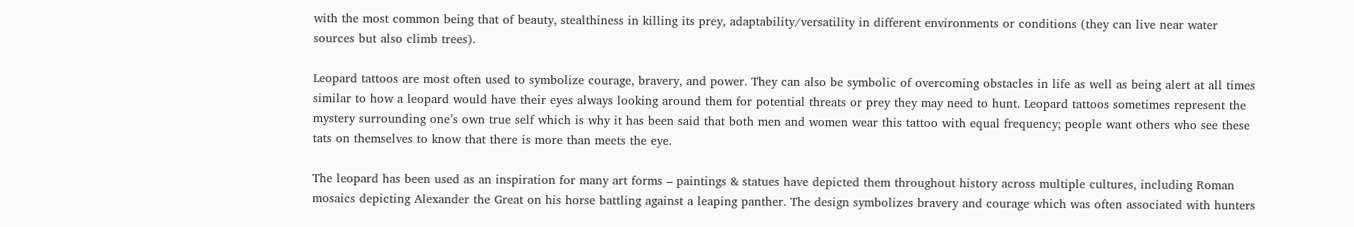with the most common being that of beauty, stealthiness in killing its prey, adaptability/versatility in different environments or conditions (they can live near water sources but also climb trees).

Leopard tattoos are most often used to symbolize courage, bravery, and power. They can also be symbolic of overcoming obstacles in life as well as being alert at all times similar to how a leopard would have their eyes always looking around them for potential threats or prey they may need to hunt. Leopard tattoos sometimes represent the mystery surrounding one’s own true self which is why it has been said that both men and women wear this tattoo with equal frequency; people want others who see these tats on themselves to know that there is more than meets the eye.

The leopard has been used as an inspiration for many art forms – paintings & statues have depicted them throughout history across multiple cultures, including Roman mosaics depicting Alexander the Great on his horse battling against a leaping panther. The design symbolizes bravery and courage which was often associated with hunters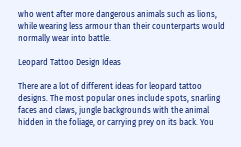who went after more dangerous animals such as lions, while wearing less armour than their counterparts would normally wear into battle.

Leopard Tattoo Design Ideas

There are a lot of different ideas for leopard tattoo designs. The most popular ones include spots, snarling faces and claws, jungle backgrounds with the animal hidden in the foliage, or carrying prey on its back. You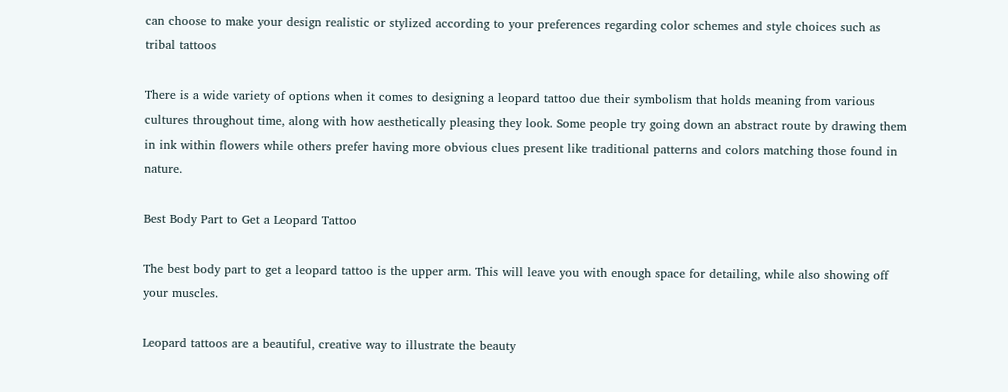can choose to make your design realistic or stylized according to your preferences regarding color schemes and style choices such as tribal tattoos

There is a wide variety of options when it comes to designing a leopard tattoo due their symbolism that holds meaning from various cultures throughout time, along with how aesthetically pleasing they look. Some people try going down an abstract route by drawing them in ink within flowers while others prefer having more obvious clues present like traditional patterns and colors matching those found in nature.

Best Body Part to Get a Leopard Tattoo

The best body part to get a leopard tattoo is the upper arm. This will leave you with enough space for detailing, while also showing off your muscles.

Leopard tattoos are a beautiful, creative way to illustrate the beauty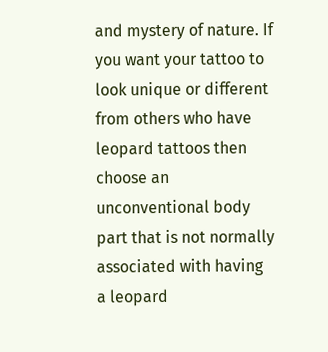and mystery of nature. If you want your tattoo to look unique or different from others who have leopard tattoos then choose an unconventional body part that is not normally associated with having a leopard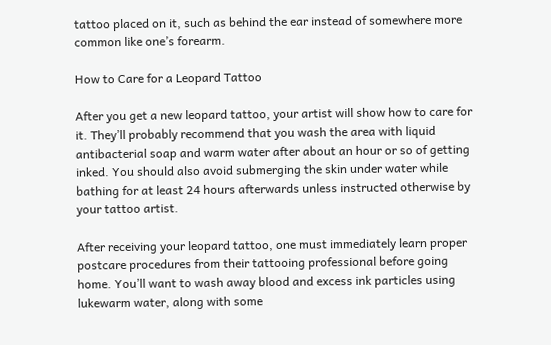tattoo placed on it, such as behind the ear instead of somewhere more common like one’s forearm.

How to Care for a Leopard Tattoo

After you get a new leopard tattoo, your artist will show how to care for it. They’ll probably recommend that you wash the area with liquid antibacterial soap and warm water after about an hour or so of getting inked. You should also avoid submerging the skin under water while bathing for at least 24 hours afterwards unless instructed otherwise by your tattoo artist.

After receiving your leopard tattoo, one must immediately learn proper postcare procedures from their tattooing professional before going home. You’ll want to wash away blood and excess ink particles using lukewarm water, along with some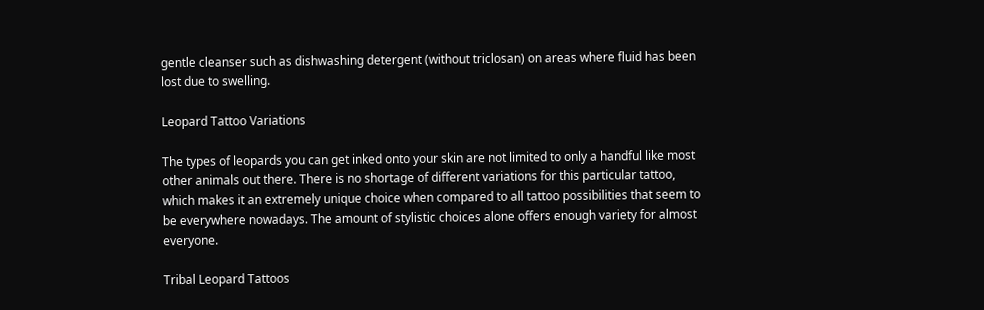gentle cleanser such as dishwashing detergent (without triclosan) on areas where fluid has been lost due to swelling.

Leopard Tattoo Variations

The types of leopards you can get inked onto your skin are not limited to only a handful like most other animals out there. There is no shortage of different variations for this particular tattoo, which makes it an extremely unique choice when compared to all tattoo possibilities that seem to be everywhere nowadays. The amount of stylistic choices alone offers enough variety for almost everyone.

Tribal Leopard Tattoos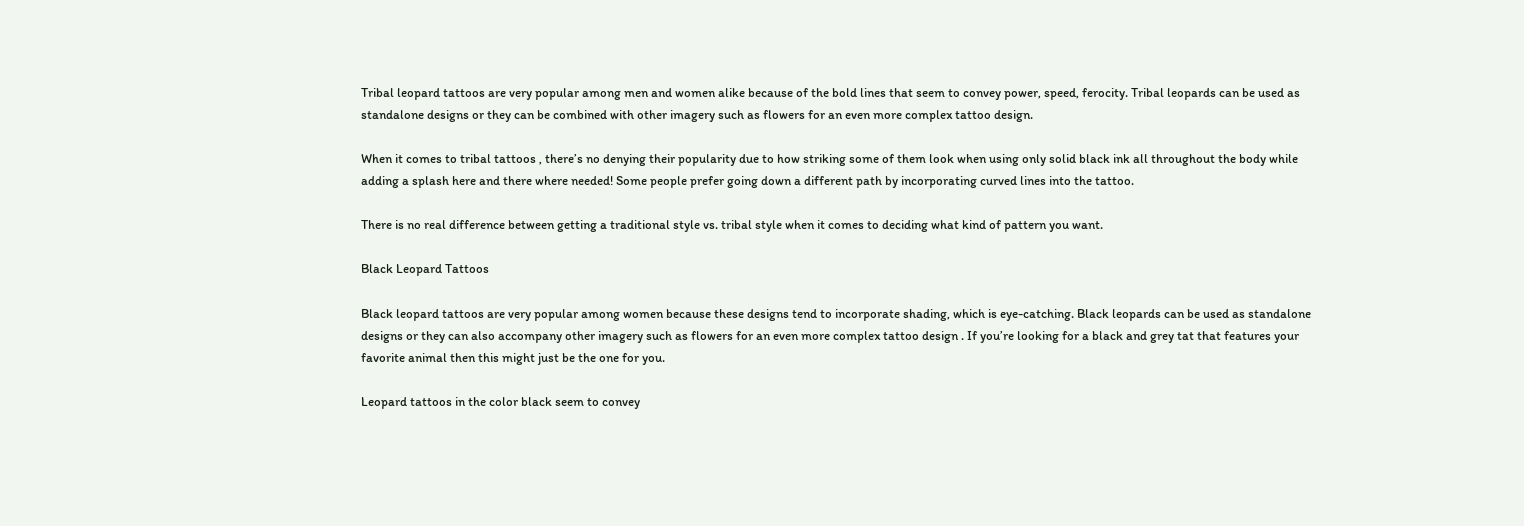Tribal leopard tattoos are very popular among men and women alike because of the bold lines that seem to convey power, speed, ferocity. Tribal leopards can be used as standalone designs or they can be combined with other imagery such as flowers for an even more complex tattoo design.

When it comes to tribal tattoos , there’s no denying their popularity due to how striking some of them look when using only solid black ink all throughout the body while adding a splash here and there where needed! Some people prefer going down a different path by incorporating curved lines into the tattoo.

There is no real difference between getting a traditional style vs. tribal style when it comes to deciding what kind of pattern you want.

Black Leopard Tattoos

Black leopard tattoos are very popular among women because these designs tend to incorporate shading, which is eye-catching. Black leopards can be used as standalone designs or they can also accompany other imagery such as flowers for an even more complex tattoo design . If you’re looking for a black and grey tat that features your favorite animal then this might just be the one for you.

Leopard tattoos in the color black seem to convey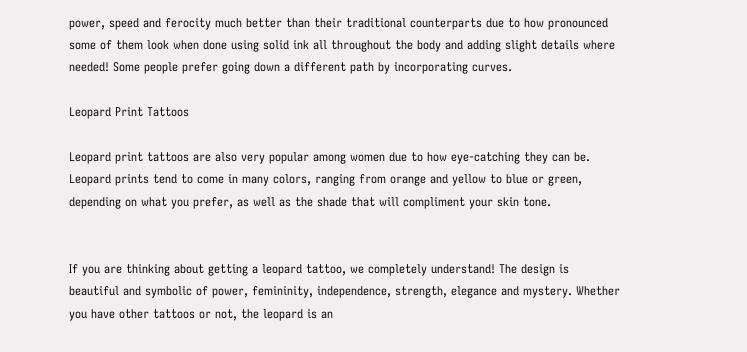power, speed and ferocity much better than their traditional counterparts due to how pronounced some of them look when done using solid ink all throughout the body and adding slight details where needed! Some people prefer going down a different path by incorporating curves.

Leopard Print Tattoos

Leopard print tattoos are also very popular among women due to how eye-catching they can be. Leopard prints tend to come in many colors, ranging from orange and yellow to blue or green, depending on what you prefer, as well as the shade that will compliment your skin tone.


If you are thinking about getting a leopard tattoo, we completely understand! The design is beautiful and symbolic of power, femininity, independence, strength, elegance and mystery. Whether you have other tattoos or not, the leopard is an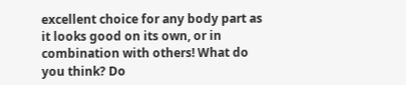excellent choice for any body part as it looks good on its own, or in combination with others! What do you think? Do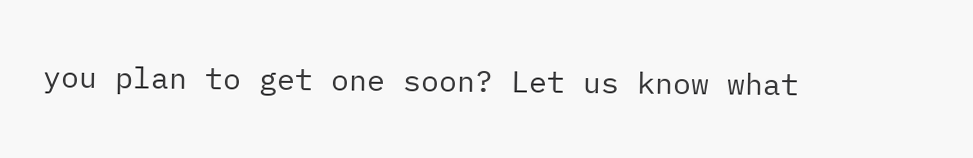you plan to get one soon? Let us know what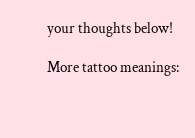your thoughts below!

More tattoo meanings: